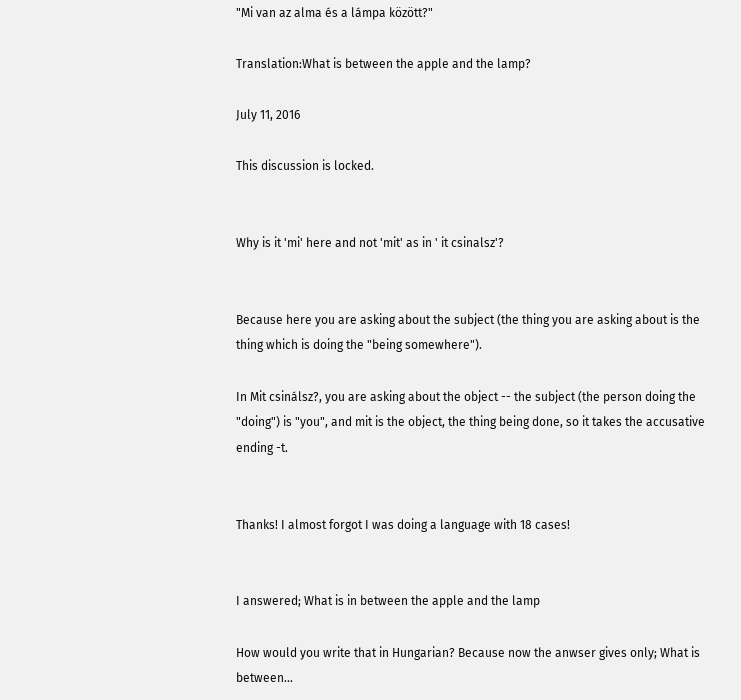"Mi van az alma és a lámpa között?"

Translation:What is between the apple and the lamp?

July 11, 2016

This discussion is locked.


Why is it 'mi' here and not 'mit' as in ' it csinalsz'?


Because here you are asking about the subject (the thing you are asking about is the thing which is doing the "being somewhere").

In Mit csinálsz?, you are asking about the object -- the subject (the person doing the "doing") is "you", and mit is the object, the thing being done, so it takes the accusative ending -t.


Thanks! I almost forgot I was doing a language with 18 cases!


I answered; What is in between the apple and the lamp

How would you write that in Hungarian? Because now the anwser gives only; What is between...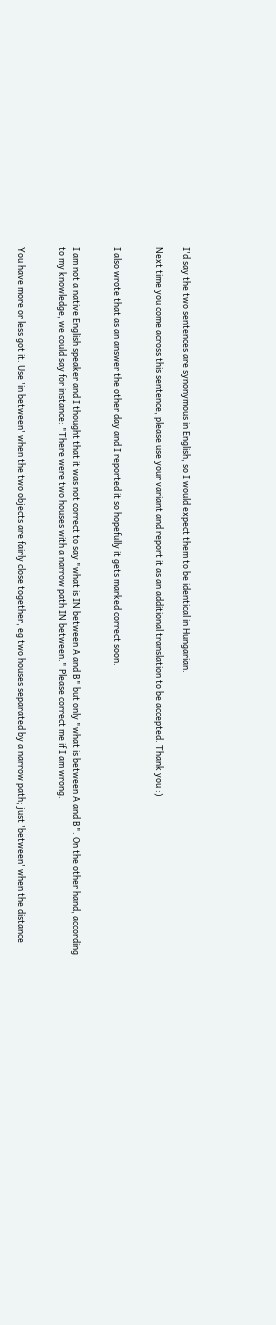I'd say the two sentences are synonymous in English, so I would expect them to be identical in Hungarian.

Next time you come across this sentence, please use your variant and report it as an additional translation to be accepted. Thank you :)


I also wrote that as an answer the other day and I reported it so hopefully it gets marked correct soon.


I am not a native English speaker and I thought that it was not correct to say "what is IN between A and B" but only "what is between A and B". On the other hand, according to my knowledge, we could say for instance: "There were two houses with a narrow path IN between." Please correct me if I am wrong.


You have more or less got it. Use 'in between' when the two objects are fairly close together, eg two houses separated by a narrow path; just 'between' when the distance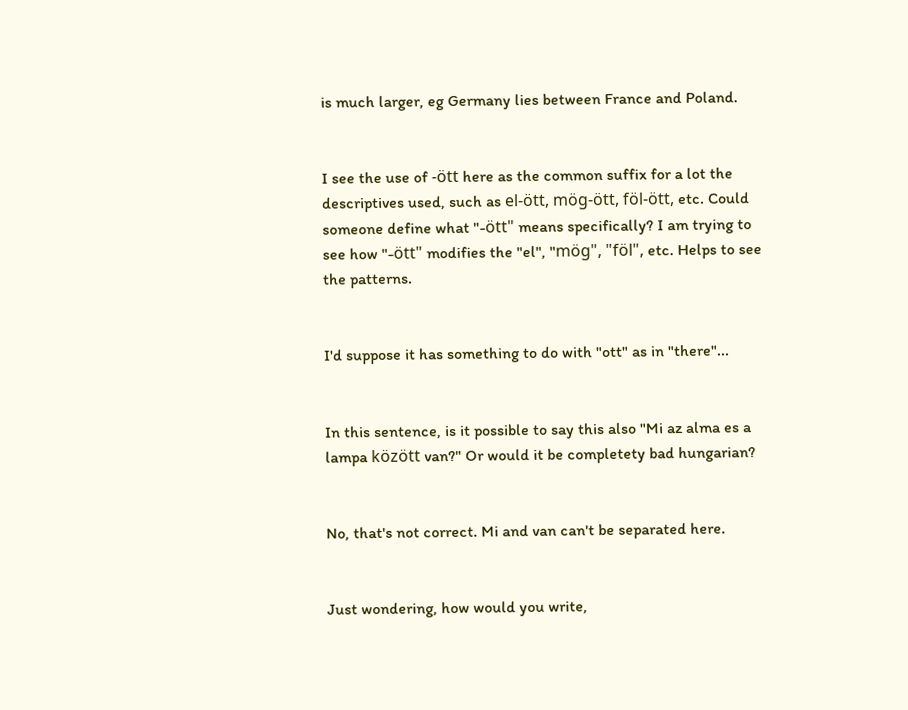is much larger, eg Germany lies between France and Poland.


I see the use of -ött here as the common suffix for a lot the descriptives used, such as el-ött, mög-ött, föl-ött, etc. Could someone define what "-ött" means specifically? I am trying to see how "-ött" modifies the "el", "mög", "föl", etc. Helps to see the patterns.


I'd suppose it has something to do with "ott" as in "there"...


In this sentence, is it possible to say this also "Mi az alma es a lampa között van?" Or would it be completety bad hungarian?


No, that's not correct. Mi and van can't be separated here.


Just wondering, how would you write,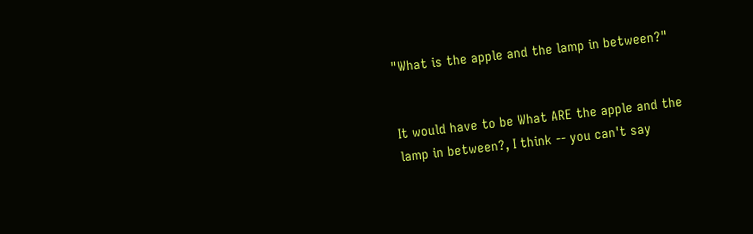"What is the apple and the lamp in between?"


It would have to be What ARE the apple and the lamp in between?, I think -- you can't say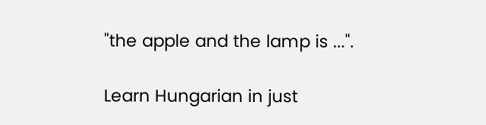"the apple and the lamp is ...".

Learn Hungarian in just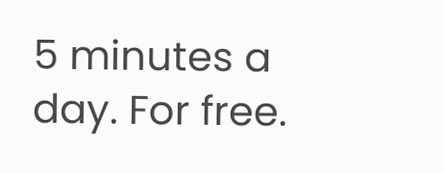5 minutes a day. For free.